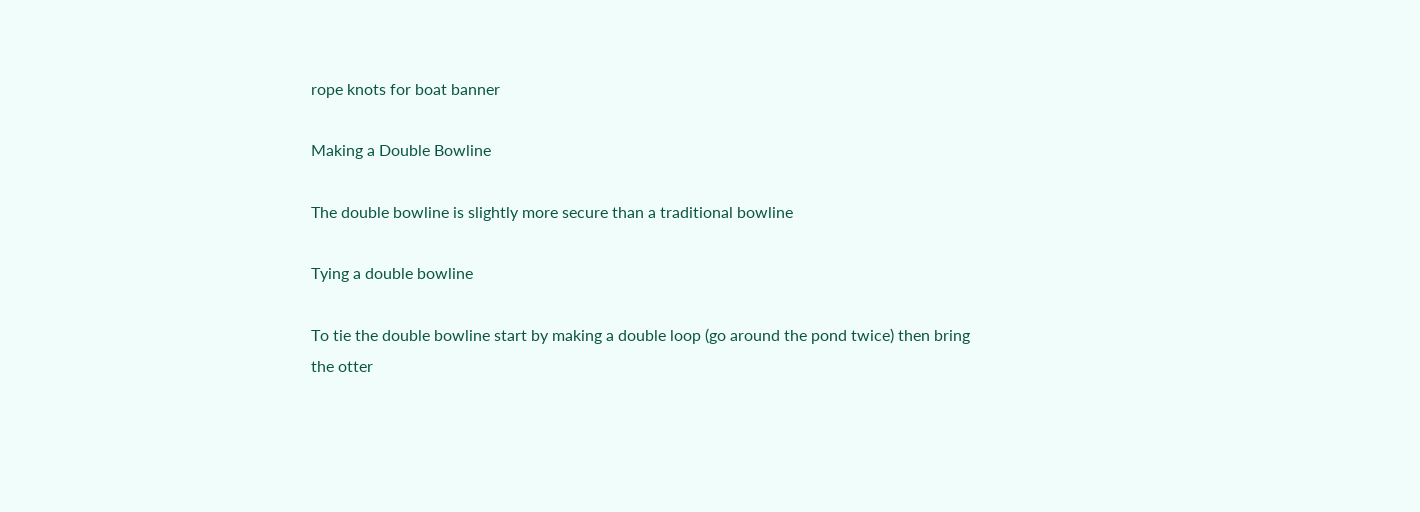rope knots for boat banner

Making a Double Bowline

The double bowline is slightly more secure than a traditional bowline

Tying a double bowline

To tie the double bowline start by making a double loop (go around the pond twice) then bring the otter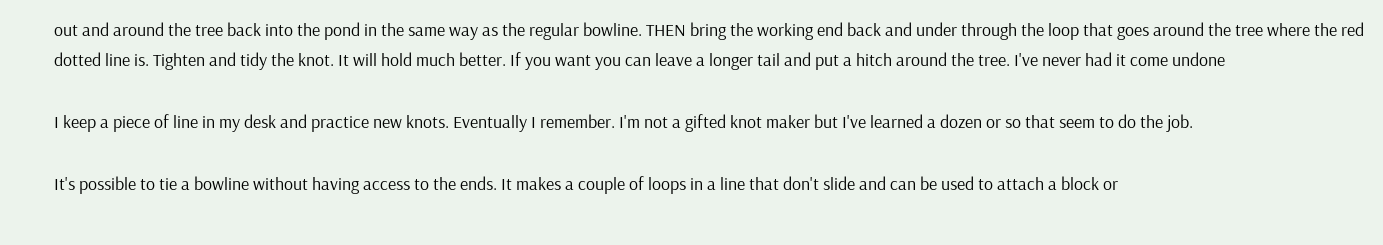out and around the tree back into the pond in the same way as the regular bowline. THEN bring the working end back and under through the loop that goes around the tree where the red dotted line is. Tighten and tidy the knot. It will hold much better. If you want you can leave a longer tail and put a hitch around the tree. I've never had it come undone

I keep a piece of line in my desk and practice new knots. Eventually I remember. I'm not a gifted knot maker but I've learned a dozen or so that seem to do the job.

It's possible to tie a bowline without having access to the ends. It makes a couple of loops in a line that don't slide and can be used to attach a block or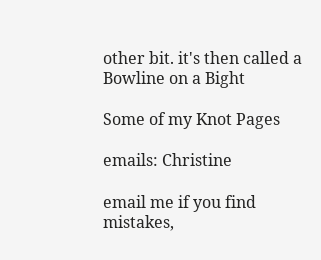other bit. it's then called a Bowline on a Bight

Some of my Knot Pages

emails: Christine

email me if you find mistakes,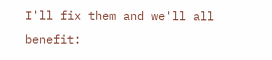I'll fix them and we'll all benefit: